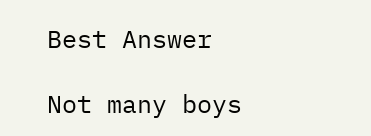Best Answer

Not many boys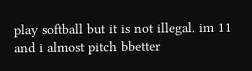play softball but it is not illegal. im 11 and i almost pitch bbetter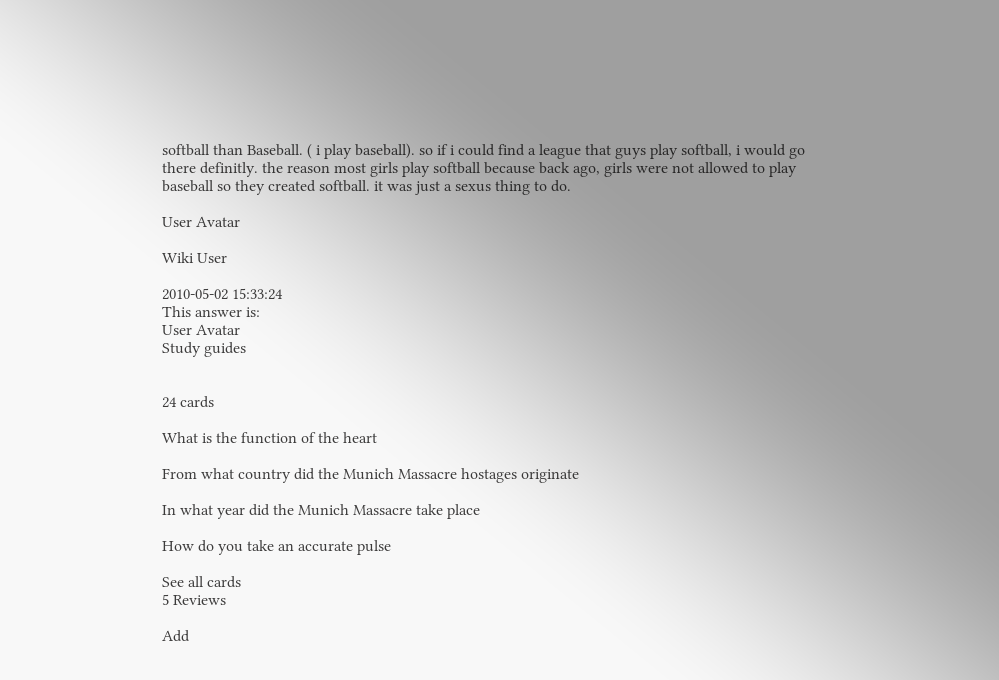softball than Baseball. ( i play baseball). so if i could find a league that guys play softball, i would go there definitly. the reason most girls play softball because back ago, girls were not allowed to play baseball so they created softball. it was just a sexus thing to do.

User Avatar

Wiki User

2010-05-02 15:33:24
This answer is:
User Avatar
Study guides


24 cards

What is the function of the heart

From what country did the Munich Massacre hostages originate

In what year did the Munich Massacre take place

How do you take an accurate pulse

See all cards
5 Reviews

Add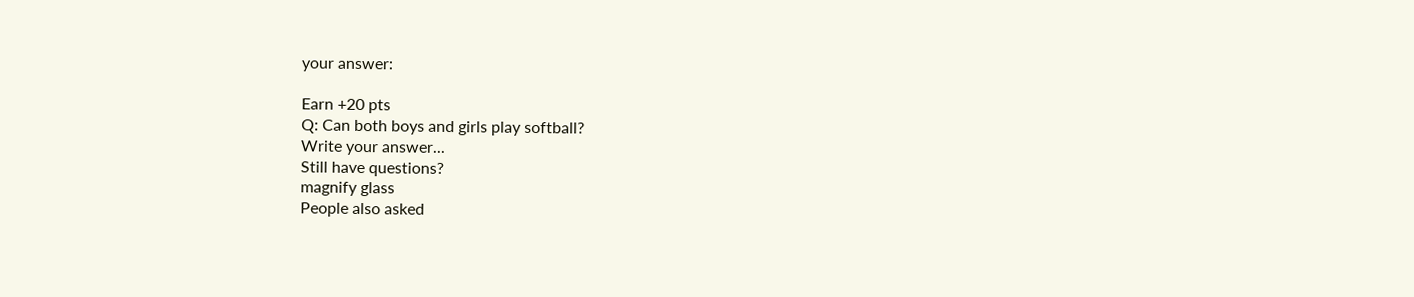your answer:

Earn +20 pts
Q: Can both boys and girls play softball?
Write your answer...
Still have questions?
magnify glass
People also asked